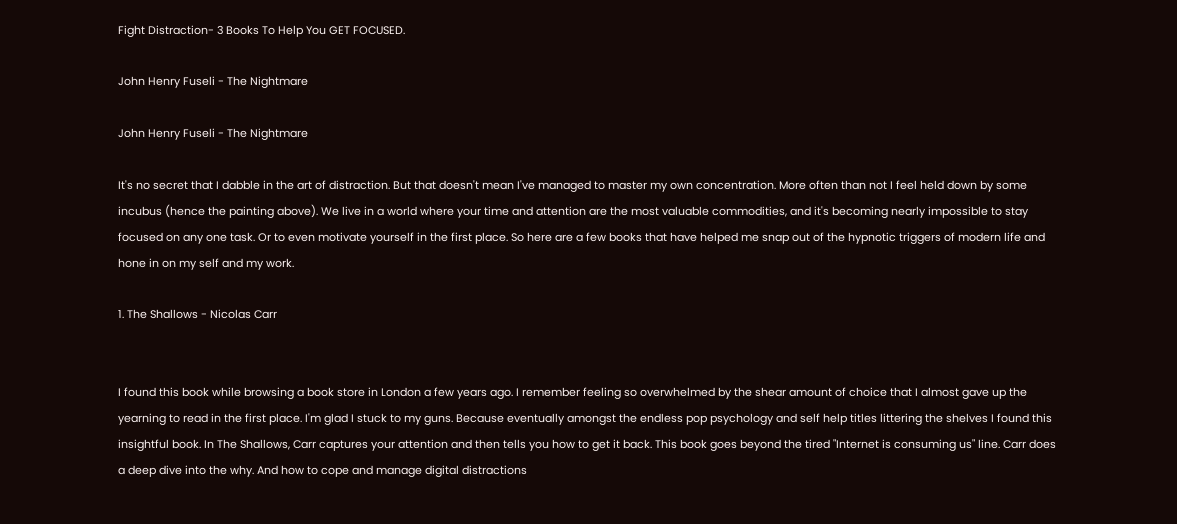Fight Distraction- 3 Books To Help You GET FOCUSED.

John Henry Fuseli - The Nightmare

John Henry Fuseli - The Nightmare

It's no secret that I dabble in the art of distraction. But that doesn't mean I've managed to master my own concentration. More often than not I feel held down by some incubus (hence the painting above). We live in a world where your time and attention are the most valuable commodities, and it's becoming nearly impossible to stay focused on any one task. Or to even motivate yourself in the first place. So here are a few books that have helped me snap out of the hypnotic triggers of modern life and hone in on my self and my work.

1. The Shallows - Nicolas Carr


I found this book while browsing a book store in London a few years ago. I remember feeling so overwhelmed by the shear amount of choice that I almost gave up the yearning to read in the first place. I'm glad I stuck to my guns. Because eventually amongst the endless pop psychology and self help titles littering the shelves I found this insightful book. In The Shallows, Carr captures your attention and then tells you how to get it back. This book goes beyond the tired "Internet is consuming us" line. Carr does a deep dive into the why. And how to cope and manage digital distractions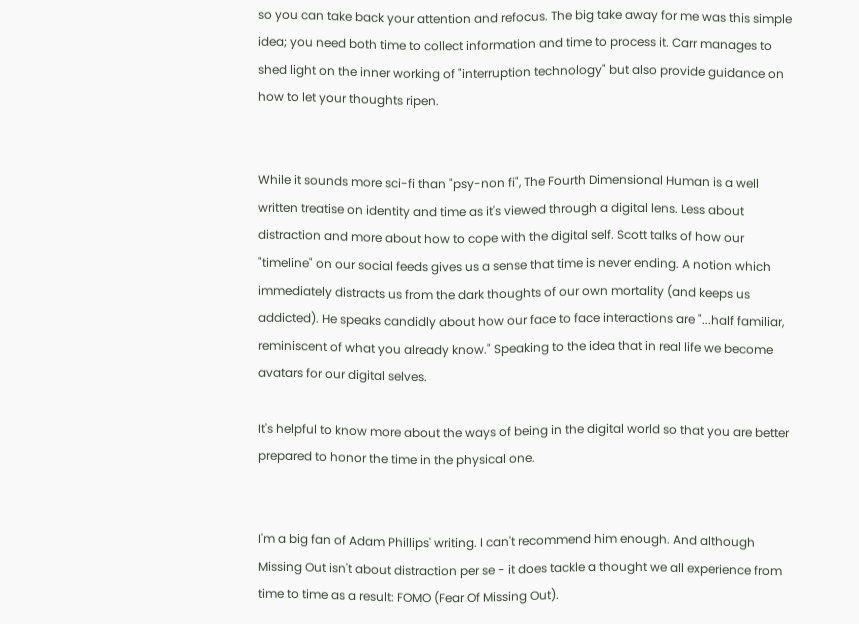so you can take back your attention and refocus. The big take away for me was this simple idea; you need both time to collect information and time to process it. Carr manages to shed light on the inner working of "interruption technology" but also provide guidance on how to let your thoughts ripen.


While it sounds more sci-fi than "psy-non fi", The Fourth Dimensional Human is a well written treatise on identity and time as it's viewed through a digital lens. Less about distraction and more about how to cope with the digital self. Scott talks of how our "timeline" on our social feeds gives us a sense that time is never ending. A notion which immediately distracts us from the dark thoughts of our own mortality (and keeps us addicted). He speaks candidly about how our face to face interactions are "...half familiar, reminiscent of what you already know." Speaking to the idea that in real life we become avatars for our digital selves.

It's helpful to know more about the ways of being in the digital world so that you are better prepared to honor the time in the physical one.


I'm a big fan of Adam Phillips' writing. I can't recommend him enough. And although Missing Out isn't about distraction per se - it does tackle a thought we all experience from time to time as a result: FOMO (Fear Of Missing Out).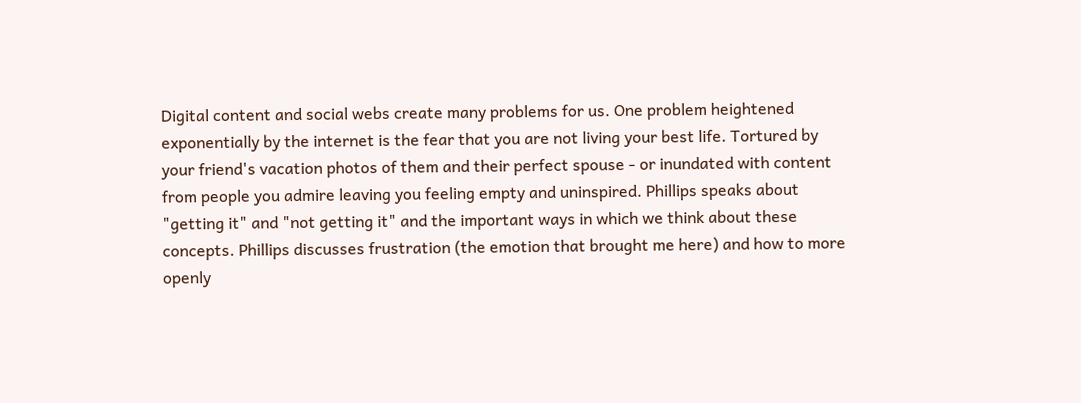Digital content and social webs create many problems for us. One problem heightened exponentially by the internet is the fear that you are not living your best life. Tortured by your friend's vacation photos of them and their perfect spouse - or inundated with content from people you admire leaving you feeling empty and uninspired. Phillips speaks about "getting it" and "not getting it" and the important ways in which we think about these concepts. Phillips discusses frustration (the emotion that brought me here) and how to more openly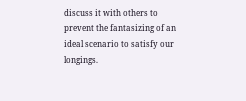discuss it with others to prevent the fantasizing of an ideal scenario to satisfy our longings.